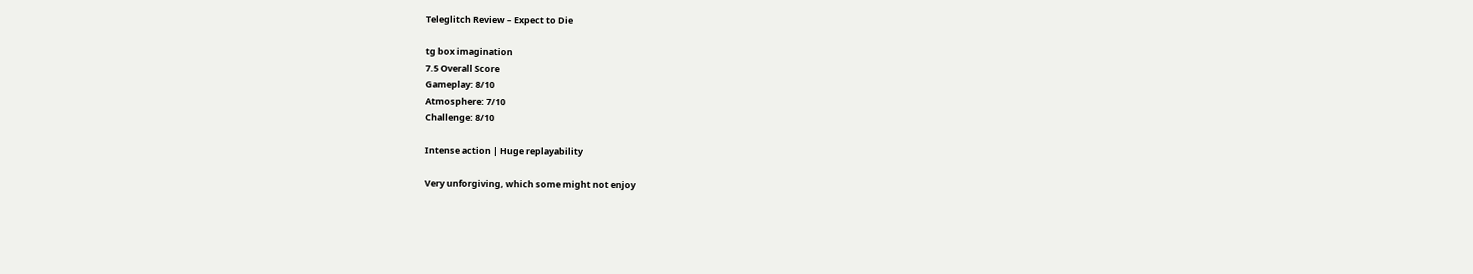Teleglitch Review – Expect to Die

tg box imagination
7.5 Overall Score
Gameplay: 8/10
Atmosphere: 7/10
Challenge: 8/10

Intense action | Huge replayability

Very unforgiving, which some might not enjoy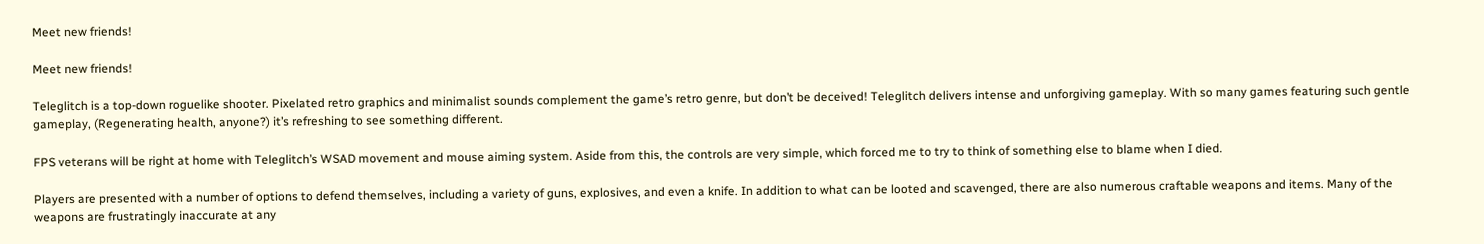Meet new friends!

Meet new friends!

Teleglitch is a top-down roguelike shooter. Pixelated retro graphics and minimalist sounds complement the game’s retro genre, but don’t be deceived! Teleglitch delivers intense and unforgiving gameplay. With so many games featuring such gentle gameplay, (Regenerating health, anyone?) it’s refreshing to see something different.

FPS veterans will be right at home with Teleglitch’s WSAD movement and mouse aiming system. Aside from this, the controls are very simple, which forced me to try to think of something else to blame when I died.

Players are presented with a number of options to defend themselves, including a variety of guns, explosives, and even a knife. In addition to what can be looted and scavenged, there are also numerous craftable weapons and items. Many of the weapons are frustratingly inaccurate at any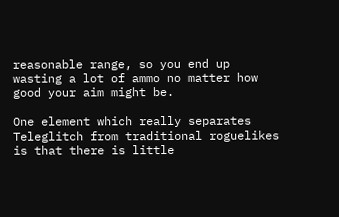reasonable range, so you end up wasting a lot of ammo no matter how good your aim might be.

One element which really separates Teleglitch from traditional roguelikes is that there is little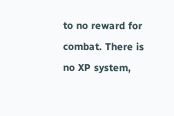to no reward for combat. There is no XP system,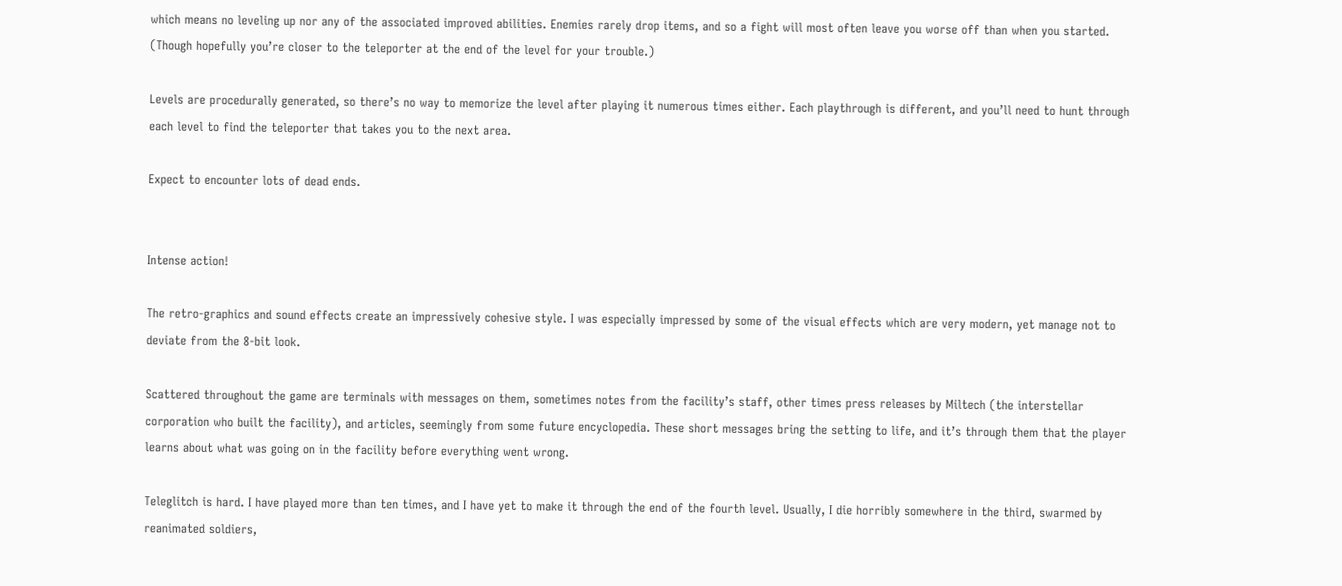which means no leveling up nor any of the associated improved abilities. Enemies rarely drop items, and so a fight will most often leave you worse off than when you started. (Though hopefully you’re closer to the teleporter at the end of the level for your trouble.)

Levels are procedurally generated, so there’s no way to memorize the level after playing it numerous times either. Each playthrough is different, and you’ll need to hunt through each level to find the teleporter that takes you to the next area.

Expect to encounter lots of dead ends.


Intense action!

The retro-graphics and sound effects create an impressively cohesive style. I was especially impressed by some of the visual effects which are very modern, yet manage not to deviate from the 8-bit look.

Scattered throughout the game are terminals with messages on them, sometimes notes from the facility’s staff, other times press releases by Miltech (the interstellar corporation who built the facility), and articles, seemingly from some future encyclopedia. These short messages bring the setting to life, and it’s through them that the player learns about what was going on in the facility before everything went wrong.

Teleglitch is hard. I have played more than ten times, and I have yet to make it through the end of the fourth level. Usually, I die horribly somewhere in the third, swarmed by reanimated soldiers,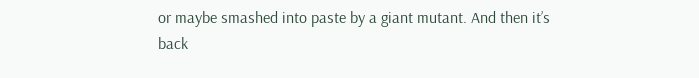or maybe smashed into paste by a giant mutant. And then it’s back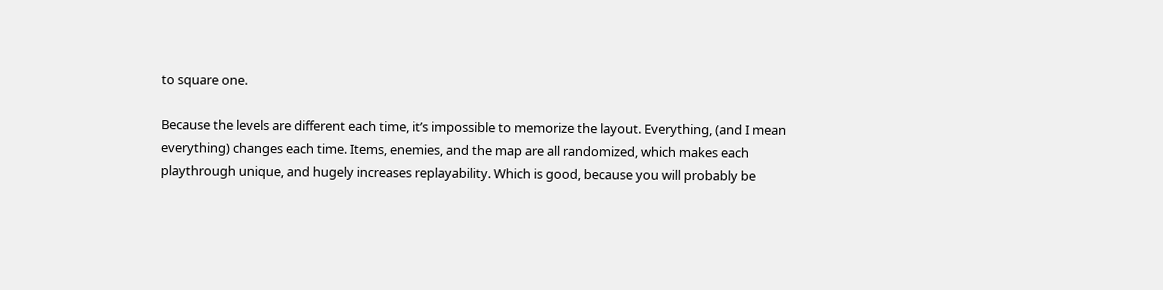to square one.

Because the levels are different each time, it’s impossible to memorize the layout. Everything, (and I mean everything) changes each time. Items, enemies, and the map are all randomized, which makes each playthrough unique, and hugely increases replayability. Which is good, because you will probably be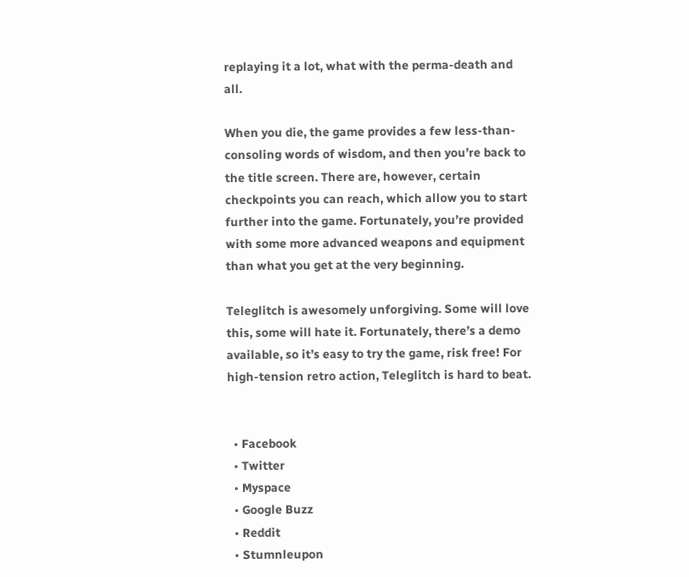replaying it a lot, what with the perma-death and all.

When you die, the game provides a few less-than-consoling words of wisdom, and then you’re back to the title screen. There are, however, certain checkpoints you can reach, which allow you to start further into the game. Fortunately, you’re provided with some more advanced weapons and equipment than what you get at the very beginning.

Teleglitch is awesomely unforgiving. Some will love this, some will hate it. Fortunately, there’s a demo available, so it’s easy to try the game, risk free! For high-tension retro action, Teleglitch is hard to beat.


  • Facebook
  • Twitter
  • Myspace
  • Google Buzz
  • Reddit
  • Stumnleupon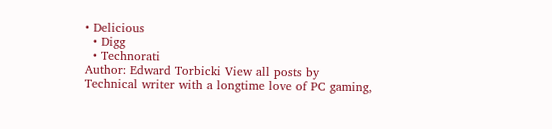• Delicious
  • Digg
  • Technorati
Author: Edward Torbicki View all posts by
Technical writer with a longtime love of PC gaming,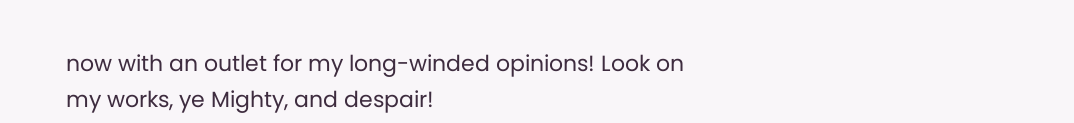now with an outlet for my long-winded opinions! Look on my works, ye Mighty, and despair!